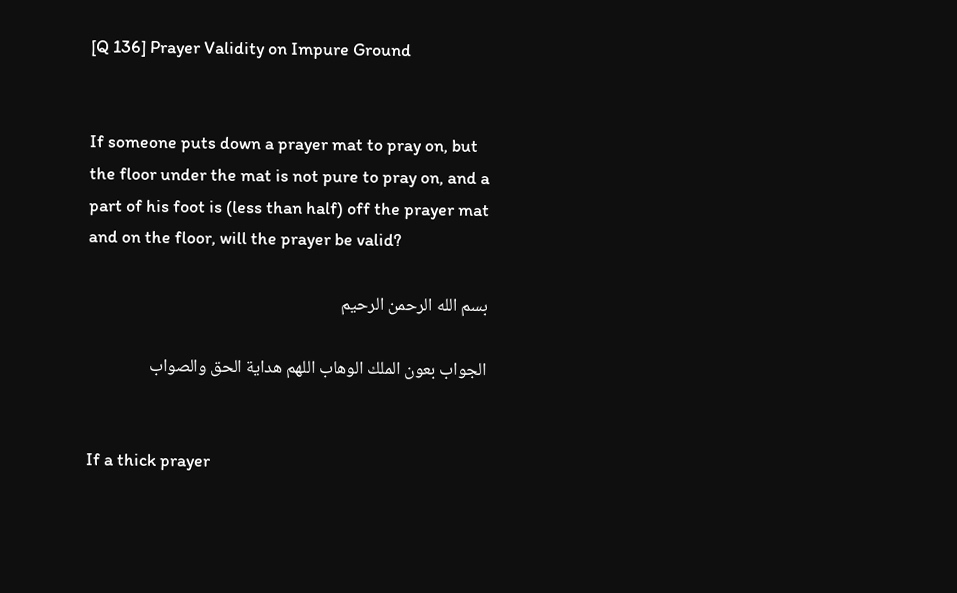[Q 136] Prayer Validity on Impure Ground


If someone puts down a prayer mat to pray on, but the floor under the mat is not pure to pray on, and a part of his foot is (less than half) off the prayer mat and on the floor, will the prayer be valid?

بسم الله الرحمن الرحيم

الجواب بعون الملك الوهاب اللهم هداية الحق والصواب


If a thick prayer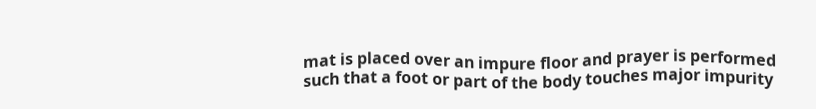mat is placed over an impure floor and prayer is performed such that a foot or part of the body touches major impurity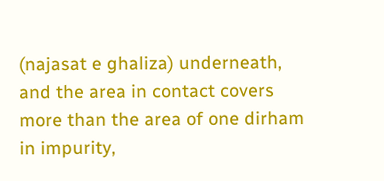(najasat e ghaliza) underneath, and the area in contact covers more than the area of one dirham in impurity,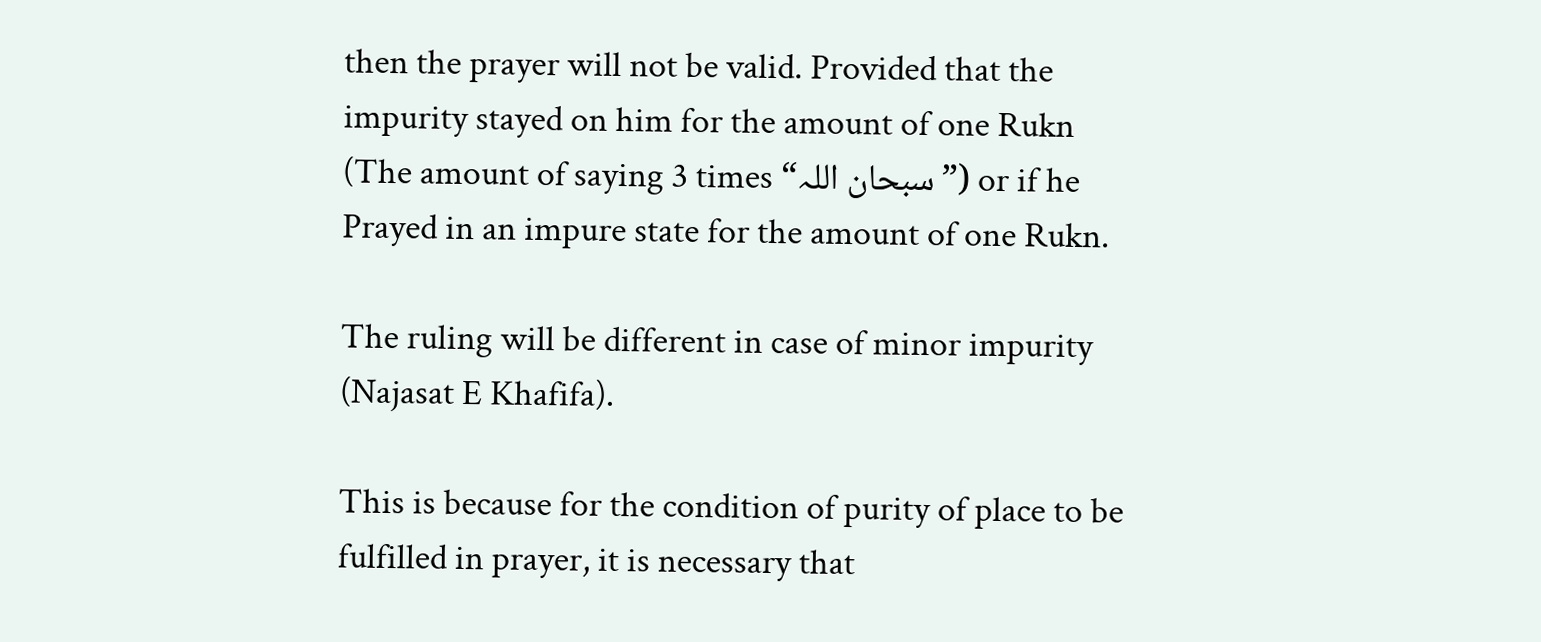then the prayer will not be valid. Provided that the impurity stayed on him for the amount of one Rukn (The amount of saying 3 times “سبحان اللہ”) or if he Prayed in an impure state for the amount of one Rukn.

The ruling will be different in case of minor impurity (Najasat E Khafifa).

This is because for the condition of purity of place to be fulfilled in prayer, it is necessary that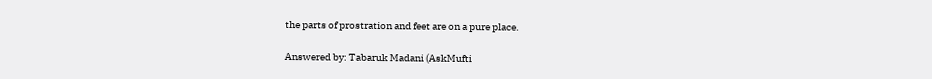the parts of prostration and feet are on a pure place.

Answered by: Tabaruk Madani (AskMufti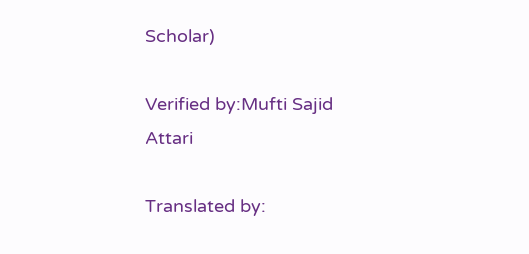Scholar)

Verified by:Mufti Sajid Attari

Translated by: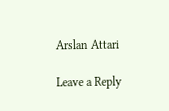Arslan Attari

Leave a Reply